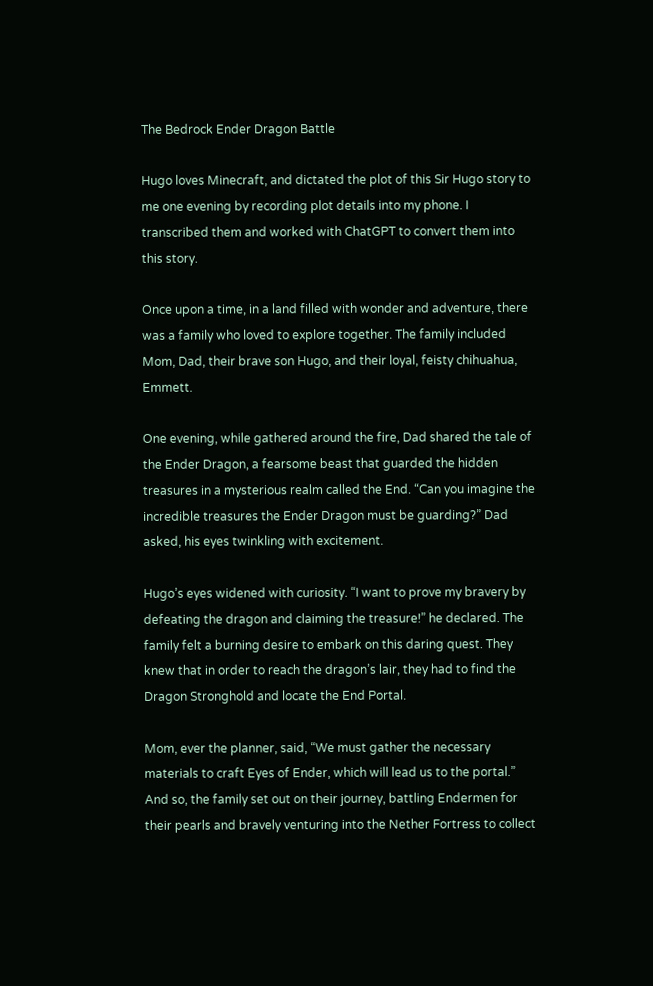The Bedrock Ender Dragon Battle

Hugo loves Minecraft, and dictated the plot of this Sir Hugo story to me one evening by recording plot details into my phone. I transcribed them and worked with ChatGPT to convert them into this story.

Once upon a time, in a land filled with wonder and adventure, there was a family who loved to explore together. The family included Mom, Dad, their brave son Hugo, and their loyal, feisty chihuahua, Emmett.

One evening, while gathered around the fire, Dad shared the tale of the Ender Dragon, a fearsome beast that guarded the hidden treasures in a mysterious realm called the End. “Can you imagine the incredible treasures the Ender Dragon must be guarding?” Dad asked, his eyes twinkling with excitement.

Hugo’s eyes widened with curiosity. “I want to prove my bravery by defeating the dragon and claiming the treasure!” he declared. The family felt a burning desire to embark on this daring quest. They knew that in order to reach the dragon’s lair, they had to find the Dragon Stronghold and locate the End Portal.

Mom, ever the planner, said, “We must gather the necessary materials to craft Eyes of Ender, which will lead us to the portal.” And so, the family set out on their journey, battling Endermen for their pearls and bravely venturing into the Nether Fortress to collect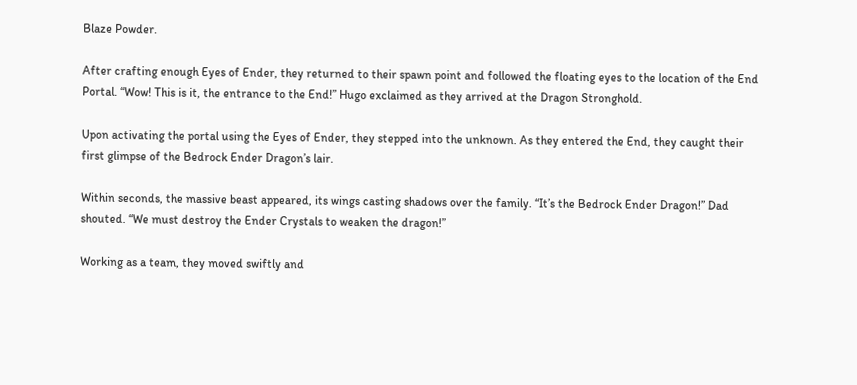Blaze Powder.

After crafting enough Eyes of Ender, they returned to their spawn point and followed the floating eyes to the location of the End Portal. “Wow! This is it, the entrance to the End!” Hugo exclaimed as they arrived at the Dragon Stronghold.

Upon activating the portal using the Eyes of Ender, they stepped into the unknown. As they entered the End, they caught their first glimpse of the Bedrock Ender Dragon’s lair.

Within seconds, the massive beast appeared, its wings casting shadows over the family. “It’s the Bedrock Ender Dragon!” Dad shouted. “We must destroy the Ender Crystals to weaken the dragon!”

Working as a team, they moved swiftly and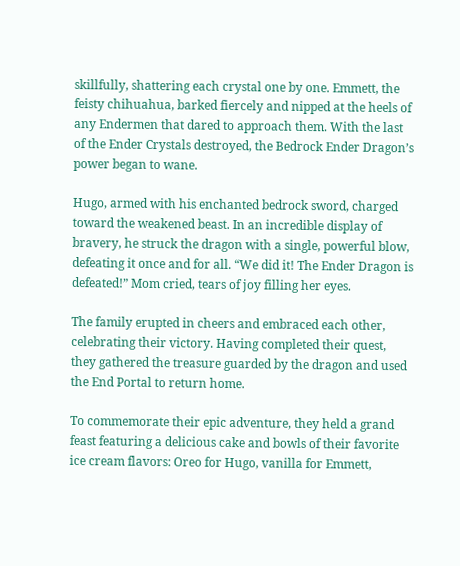skillfully, shattering each crystal one by one. Emmett, the feisty chihuahua, barked fiercely and nipped at the heels of any Endermen that dared to approach them. With the last of the Ender Crystals destroyed, the Bedrock Ender Dragon’s power began to wane.

Hugo, armed with his enchanted bedrock sword, charged toward the weakened beast. In an incredible display of bravery, he struck the dragon with a single, powerful blow, defeating it once and for all. “We did it! The Ender Dragon is defeated!” Mom cried, tears of joy filling her eyes.

The family erupted in cheers and embraced each other, celebrating their victory. Having completed their quest, they gathered the treasure guarded by the dragon and used the End Portal to return home.

To commemorate their epic adventure, they held a grand feast featuring a delicious cake and bowls of their favorite ice cream flavors: Oreo for Hugo, vanilla for Emmett,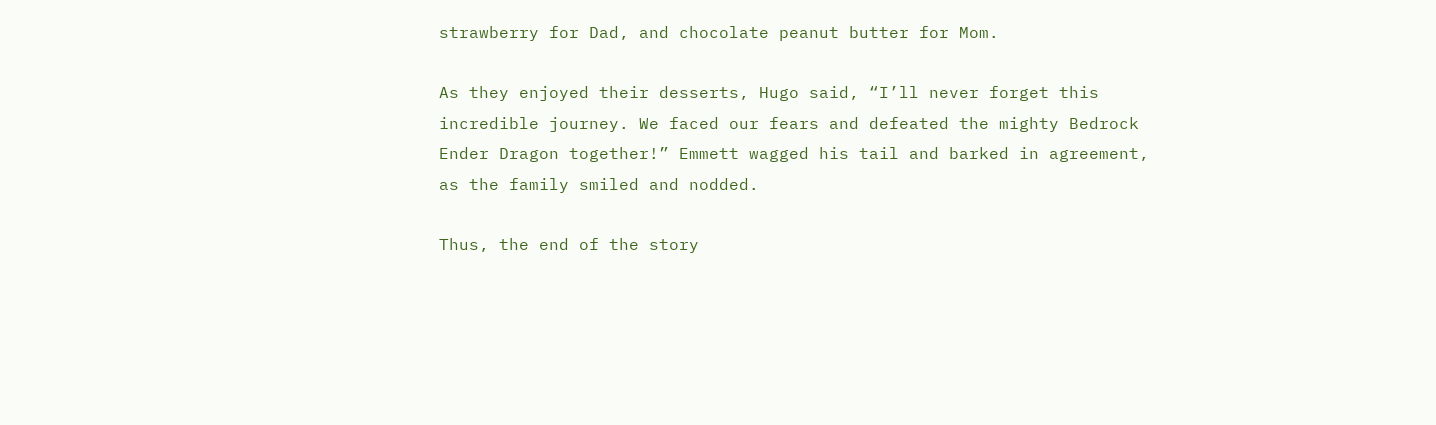strawberry for Dad, and chocolate peanut butter for Mom.

As they enjoyed their desserts, Hugo said, “I’ll never forget this incredible journey. We faced our fears and defeated the mighty Bedrock Ender Dragon together!” Emmett wagged his tail and barked in agreement, as the family smiled and nodded.

Thus, the end of the story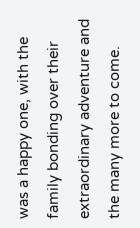was a happy one, with the family bonding over their extraordinary adventure and the many more to come.